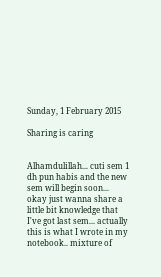Sunday, 1 February 2015

Sharing is caring


Alhamdulillah... cuti sem 1 dh pun habis and the new sem will begin soon...  okay just wanna share a little bit knowledge that I've got last sem... actually this is what I wrote in my notebook.. mixture of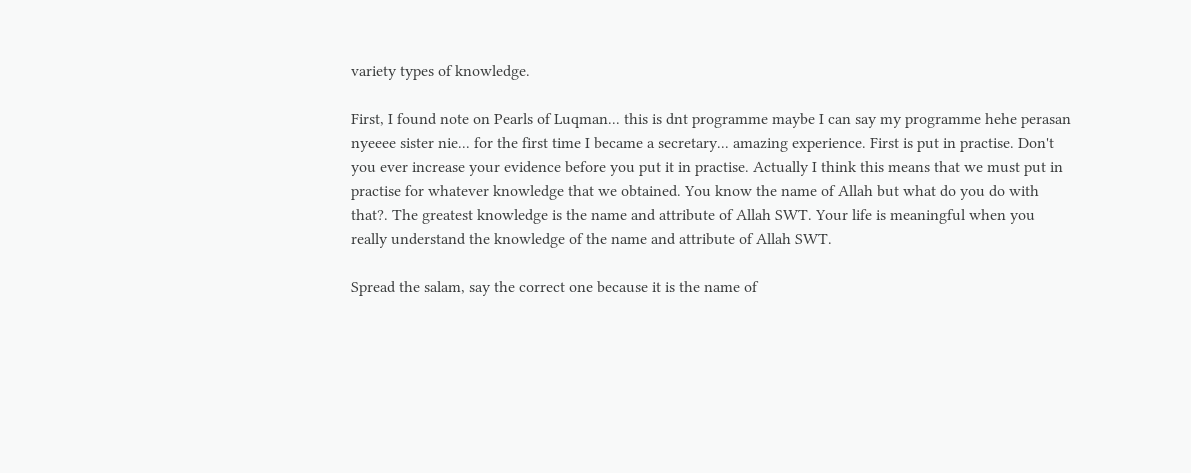variety types of knowledge.

First, I found note on Pearls of Luqman... this is dnt programme maybe I can say my programme hehe perasan nyeeee sister nie... for the first time I became a secretary... amazing experience. First is put in practise. Don't you ever increase your evidence before you put it in practise. Actually I think this means that we must put in practise for whatever knowledge that we obtained. You know the name of Allah but what do you do with that?. The greatest knowledge is the name and attribute of Allah SWT. Your life is meaningful when you really understand the knowledge of the name and attribute of Allah SWT.

Spread the salam, say the correct one because it is the name of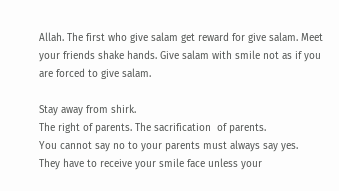Allah. The first who give salam get reward for give salam. Meet your friends shake hands. Give salam with smile not as if you are forced to give salam.

Stay away from shirk.
The right of parents. The sacrification  of parents.
You cannot say no to your parents must always say yes.
They have to receive your smile face unless your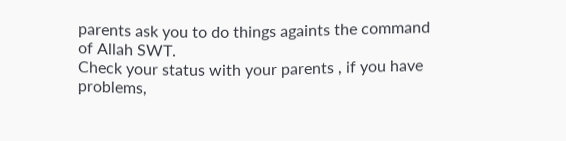parents ask you to do things againts the command of Allah SWT.
Check your status with your parents , if you have problems,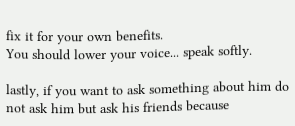fix it for your own benefits.
You should lower your voice... speak softly.

lastly, if you want to ask something about him do not ask him but ask his friends because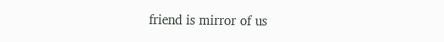friend is mirror of us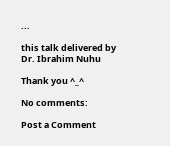...

this talk delivered by Dr. Ibrahim Nuhu

Thank you ^_^

No comments:

Post a Comment